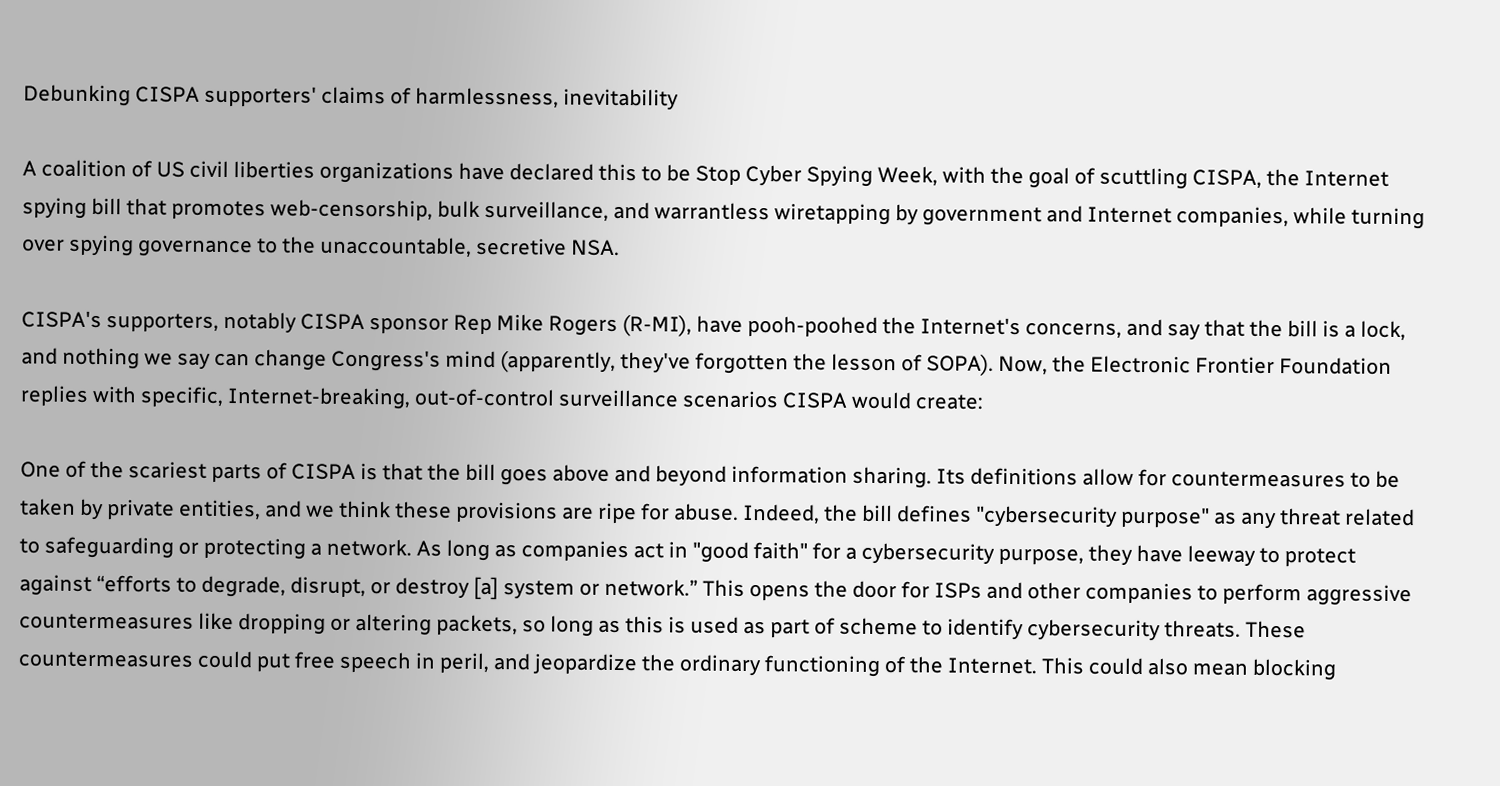Debunking CISPA supporters' claims of harmlessness, inevitability

A coalition of US civil liberties organizations have declared this to be Stop Cyber Spying Week, with the goal of scuttling CISPA, the Internet spying bill that promotes web-censorship, bulk surveillance, and warrantless wiretapping by government and Internet companies, while turning over spying governance to the unaccountable, secretive NSA.

CISPA's supporters, notably CISPA sponsor Rep Mike Rogers (R-MI), have pooh-poohed the Internet's concerns, and say that the bill is a lock, and nothing we say can change Congress's mind (apparently, they've forgotten the lesson of SOPA). Now, the Electronic Frontier Foundation replies with specific, Internet-breaking, out-of-control surveillance scenarios CISPA would create:

One of the scariest parts of CISPA is that the bill goes above and beyond information sharing. Its definitions allow for countermeasures to be taken by private entities, and we think these provisions are ripe for abuse. Indeed, the bill defines "cybersecurity purpose" as any threat related to safeguarding or protecting a network. As long as companies act in "good faith" for a cybersecurity purpose, they have leeway to protect against “efforts to degrade, disrupt, or destroy [a] system or network.” This opens the door for ISPs and other companies to perform aggressive countermeasures like dropping or altering packets, so long as this is used as part of scheme to identify cybersecurity threats. These countermeasures could put free speech in peril, and jeopardize the ordinary functioning of the Internet. This could also mean blocking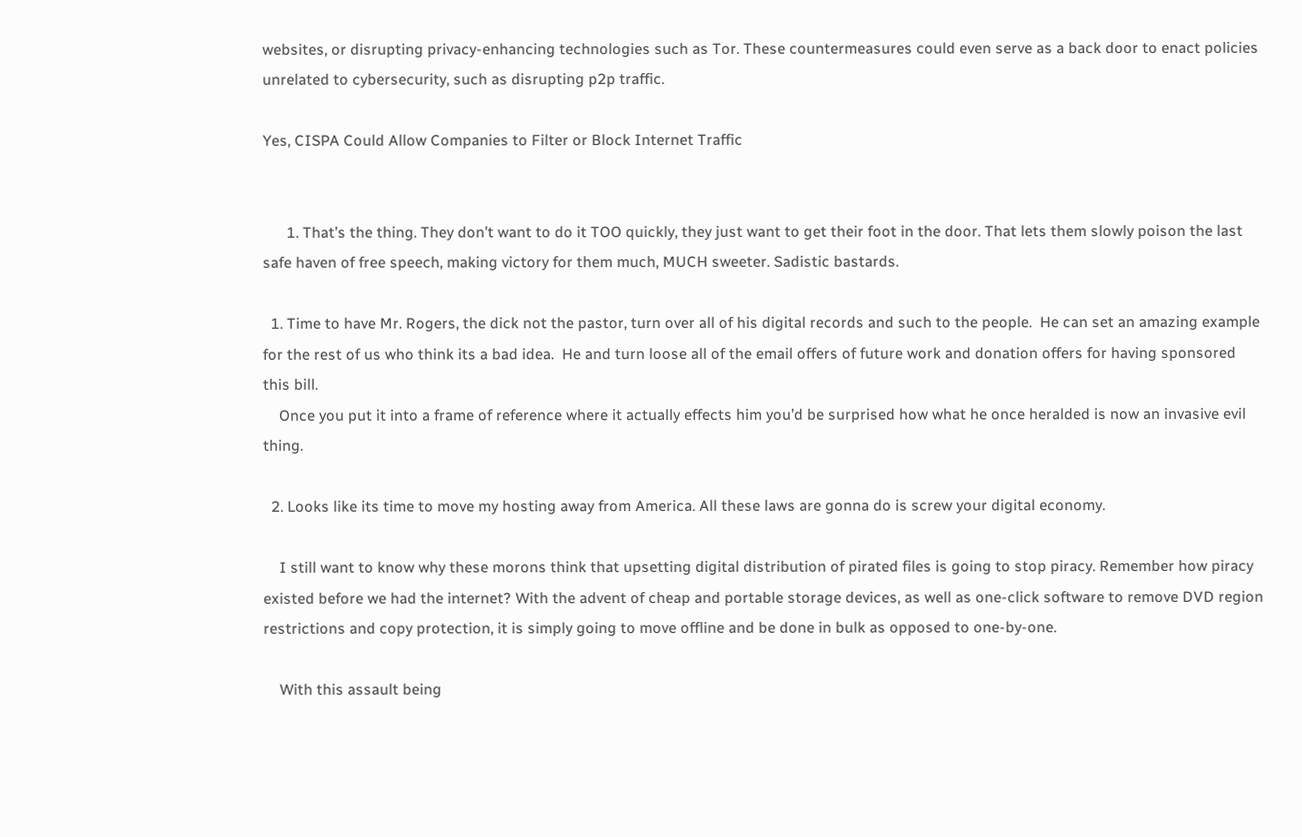websites, or disrupting privacy-enhancing technologies such as Tor. These countermeasures could even serve as a back door to enact policies unrelated to cybersecurity, such as disrupting p2p traffic.

Yes, CISPA Could Allow Companies to Filter or Block Internet Traffic


      1. That’s the thing. They don’t want to do it TOO quickly, they just want to get their foot in the door. That lets them slowly poison the last safe haven of free speech, making victory for them much, MUCH sweeter. Sadistic bastards.

  1. Time to have Mr. Rogers, the dick not the pastor, turn over all of his digital records and such to the people.  He can set an amazing example for the rest of us who think its a bad idea.  He and turn loose all of the email offers of future work and donation offers for having sponsored this bill.
    Once you put it into a frame of reference where it actually effects him you’d be surprised how what he once heralded is now an invasive evil thing.

  2. Looks like its time to move my hosting away from America. All these laws are gonna do is screw your digital economy.

    I still want to know why these morons think that upsetting digital distribution of pirated files is going to stop piracy. Remember how piracy existed before we had the internet? With the advent of cheap and portable storage devices, as well as one-click software to remove DVD region restrictions and copy protection, it is simply going to move offline and be done in bulk as opposed to one-by-one.

    With this assault being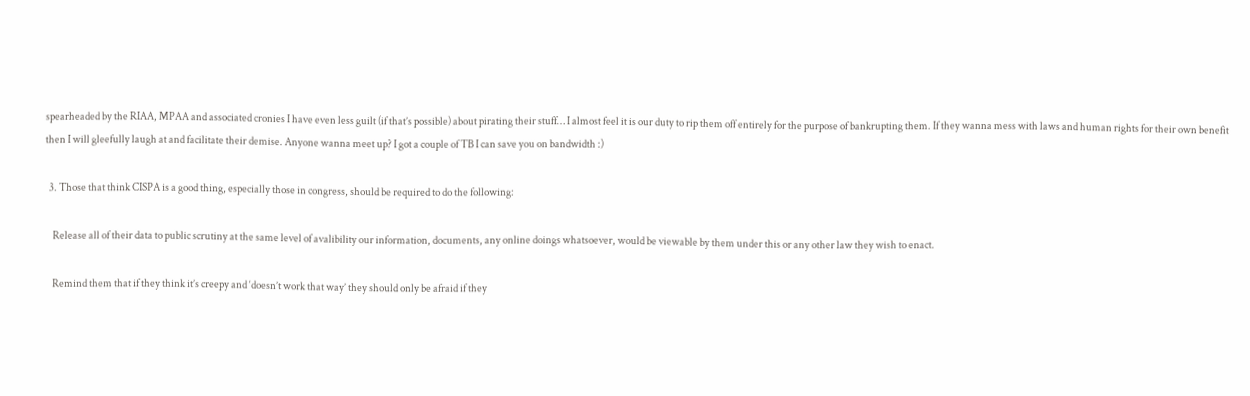spearheaded by the RIAA, MPAA and associated cronies I have even less guilt (if that’s possible) about pirating their stuff… I almost feel it is our duty to rip them off entirely for the purpose of bankrupting them. If they wanna mess with laws and human rights for their own benefit then I will gleefully laugh at and facilitate their demise. Anyone wanna meet up? I got a couple of TB I can save you on bandwidth :)

  3. Those that think CISPA is a good thing, especially those in congress, should be required to do the following:

    Release all of their data to public scrutiny at the same level of avalibility our information, documents, any online doings whatsoever, would be viewable by them under this or any other law they wish to enact.

    Remind them that if they think it’s creepy and ‘doesn’t work that way’ they should only be afraid if they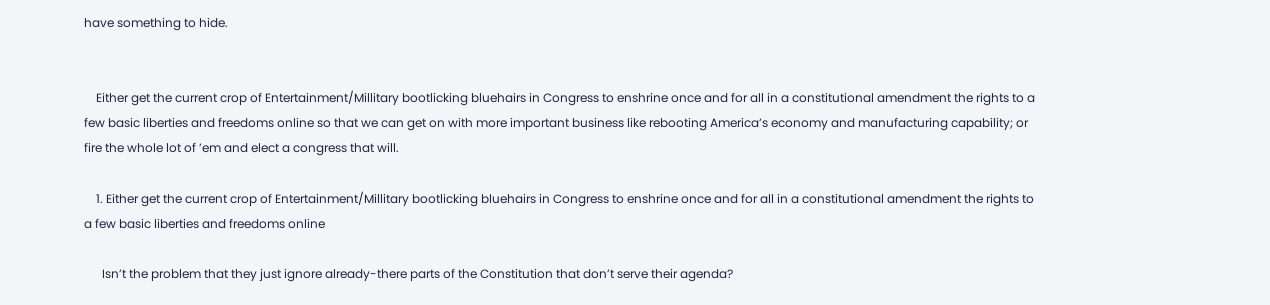have something to hide.


    Either get the current crop of Entertainment/Millitary bootlicking bluehairs in Congress to enshrine once and for all in a constitutional amendment the rights to a few basic liberties and freedoms online so that we can get on with more important business like rebooting America’s economy and manufacturing capability; or fire the whole lot of ’em and elect a congress that will.

    1. Either get the current crop of Entertainment/Millitary bootlicking bluehairs in Congress to enshrine once and for all in a constitutional amendment the rights to a few basic liberties and freedoms online

      Isn’t the problem that they just ignore already-there parts of the Constitution that don’t serve their agenda?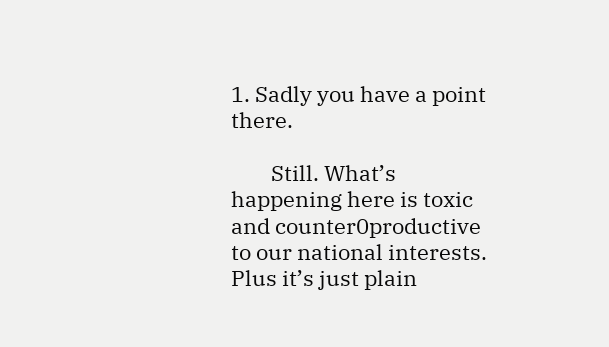1. Sadly you have a point there.

        Still. What’s happening here is toxic and counter0productive to our national interests. Plus it’s just plain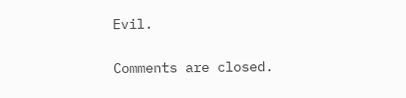Evil.

Comments are closed.